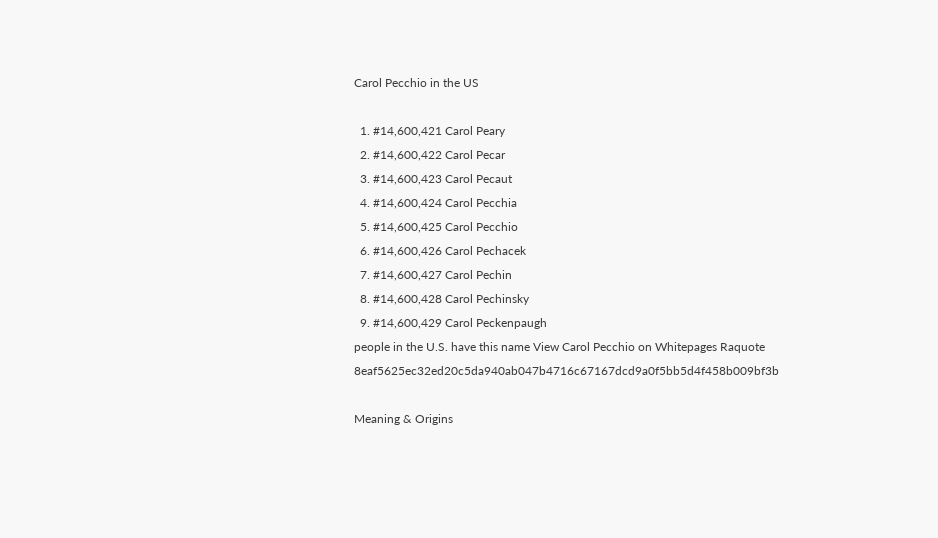Carol Pecchio in the US

  1. #14,600,421 Carol Peary
  2. #14,600,422 Carol Pecar
  3. #14,600,423 Carol Pecaut
  4. #14,600,424 Carol Pecchia
  5. #14,600,425 Carol Pecchio
  6. #14,600,426 Carol Pechacek
  7. #14,600,427 Carol Pechin
  8. #14,600,428 Carol Pechinsky
  9. #14,600,429 Carol Peckenpaugh
people in the U.S. have this name View Carol Pecchio on Whitepages Raquote 8eaf5625ec32ed20c5da940ab047b4716c67167dcd9a0f5bb5d4f458b009bf3b

Meaning & Origins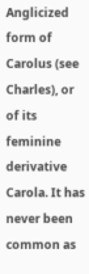Anglicized form of Carolus (see Charles), or of its feminine derivative Carola. It has never been common as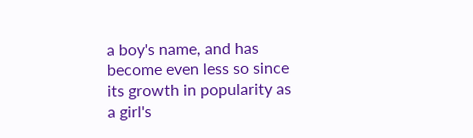a boy's name, and has become even less so since its growth in popularity as a girl's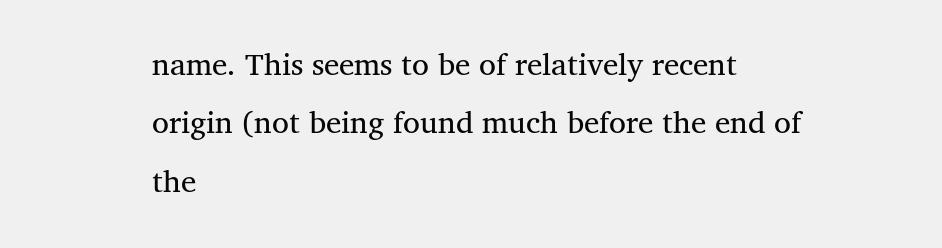name. This seems to be of relatively recent origin (not being found much before the end of the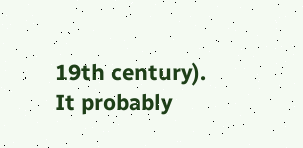19th century). It probably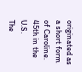originated as a short form of Caroline.
45th in the U.S.
The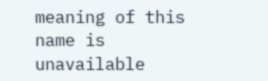meaning of this name is unavailable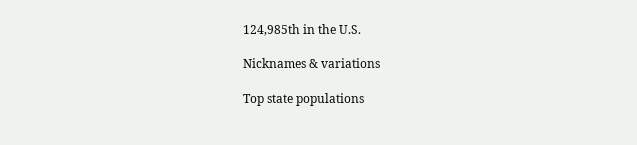124,985th in the U.S.

Nicknames & variations

Top state populations